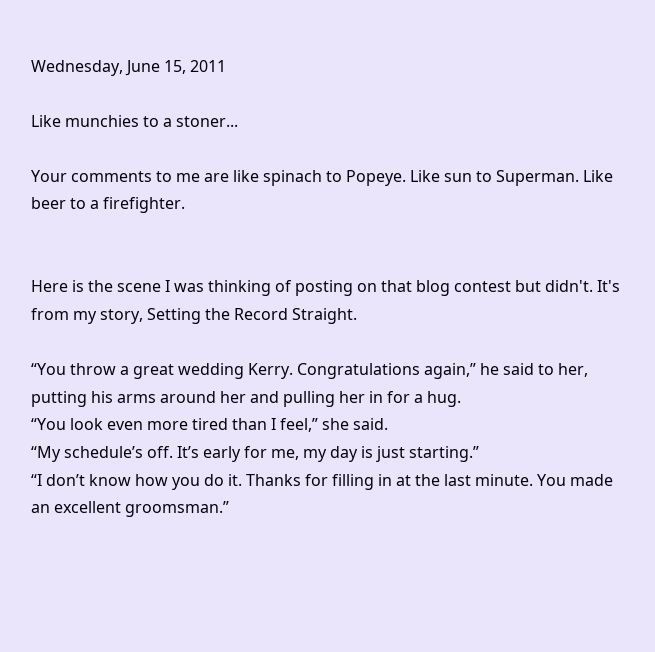Wednesday, June 15, 2011

Like munchies to a stoner...

Your comments to me are like spinach to Popeye. Like sun to Superman. Like beer to a firefighter.


Here is the scene I was thinking of posting on that blog contest but didn't. It's from my story, Setting the Record Straight.

“You throw a great wedding Kerry. Congratulations again,” he said to her, putting his arms around her and pulling her in for a hug.
“You look even more tired than I feel,” she said.
“My schedule’s off. It’s early for me, my day is just starting.”
“I don’t know how you do it. Thanks for filling in at the last minute. You made an excellent groomsman.”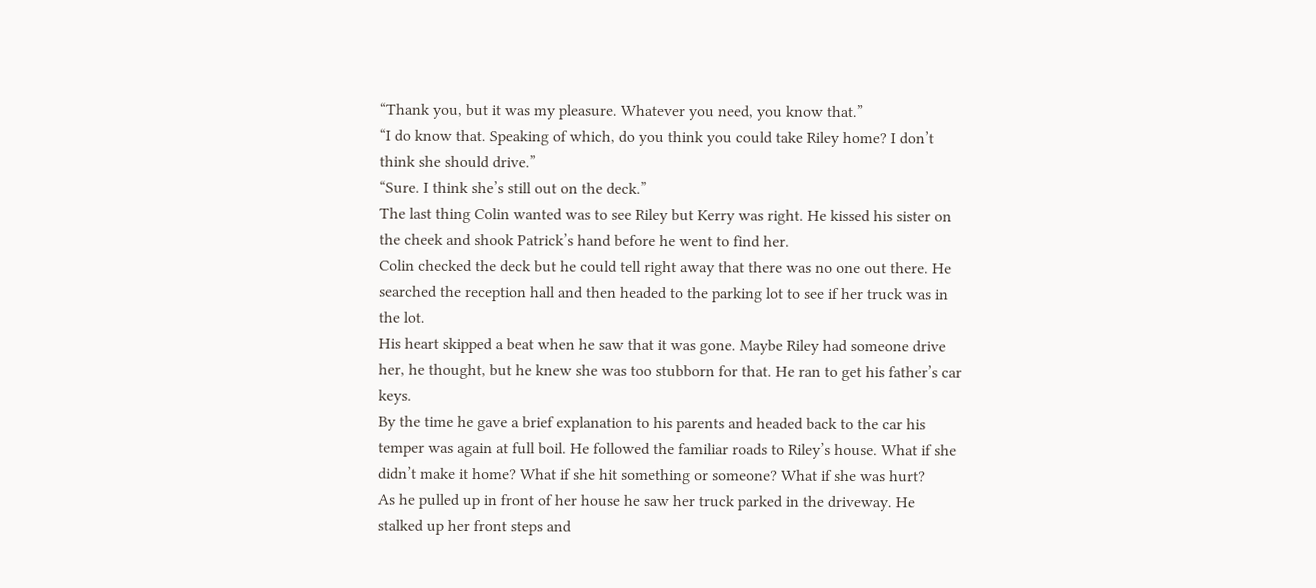“Thank you, but it was my pleasure. Whatever you need, you know that.”
“I do know that. Speaking of which, do you think you could take Riley home? I don’t think she should drive.”
“Sure. I think she’s still out on the deck.”
The last thing Colin wanted was to see Riley but Kerry was right. He kissed his sister on the cheek and shook Patrick’s hand before he went to find her.
Colin checked the deck but he could tell right away that there was no one out there. He searched the reception hall and then headed to the parking lot to see if her truck was in the lot.
His heart skipped a beat when he saw that it was gone. Maybe Riley had someone drive her, he thought, but he knew she was too stubborn for that. He ran to get his father’s car keys.
By the time he gave a brief explanation to his parents and headed back to the car his temper was again at full boil. He followed the familiar roads to Riley’s house. What if she didn’t make it home? What if she hit something or someone? What if she was hurt?
As he pulled up in front of her house he saw her truck parked in the driveway. He stalked up her front steps and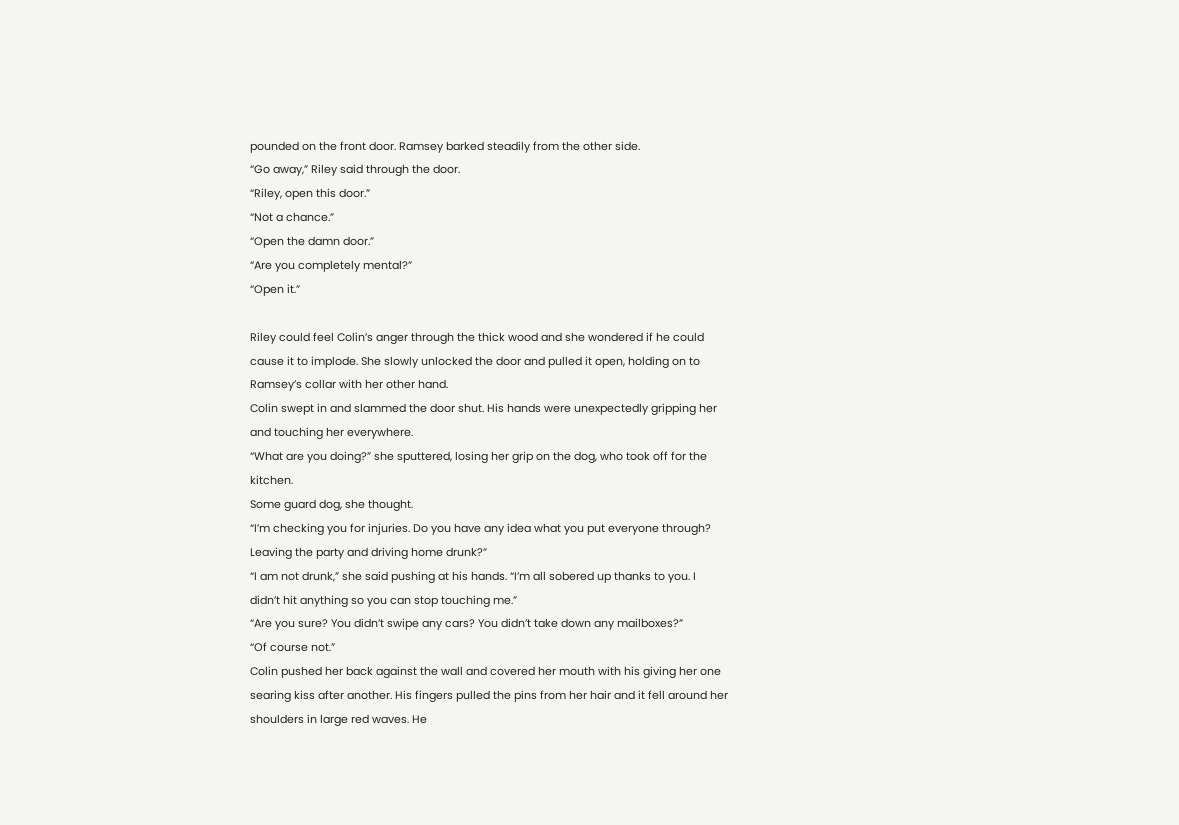pounded on the front door. Ramsey barked steadily from the other side.
“Go away,” Riley said through the door.
“Riley, open this door.”
“Not a chance.”
“Open the damn door.”
“Are you completely mental?”
“Open it.”

Riley could feel Colin’s anger through the thick wood and she wondered if he could cause it to implode. She slowly unlocked the door and pulled it open, holding on to Ramsey’s collar with her other hand.
Colin swept in and slammed the door shut. His hands were unexpectedly gripping her and touching her everywhere.
“What are you doing?” she sputtered, losing her grip on the dog, who took off for the kitchen.
Some guard dog, she thought.
“I’m checking you for injuries. Do you have any idea what you put everyone through? Leaving the party and driving home drunk?”
“I am not drunk,” she said pushing at his hands. “I’m all sobered up thanks to you. I didn’t hit anything so you can stop touching me.”
“Are you sure? You didn’t swipe any cars? You didn’t take down any mailboxes?”
“Of course not.”
Colin pushed her back against the wall and covered her mouth with his giving her one searing kiss after another. His fingers pulled the pins from her hair and it fell around her shoulders in large red waves. He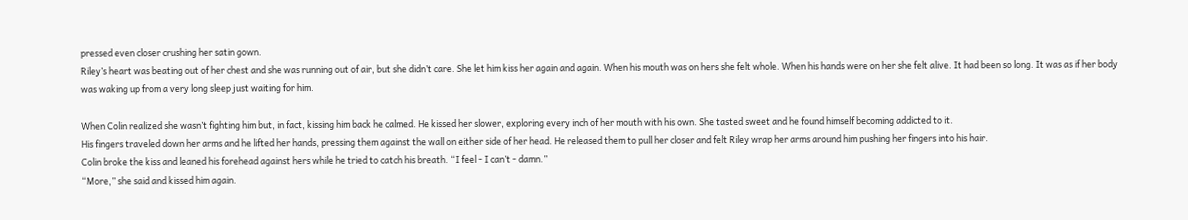pressed even closer crushing her satin gown.
Riley’s heart was beating out of her chest and she was running out of air, but she didn’t care. She let him kiss her again and again. When his mouth was on hers she felt whole. When his hands were on her she felt alive. It had been so long. It was as if her body was waking up from a very long sleep just waiting for him.

When Colin realized she wasn’t fighting him but, in fact, kissing him back he calmed. He kissed her slower, exploring every inch of her mouth with his own. She tasted sweet and he found himself becoming addicted to it.
His fingers traveled down her arms and he lifted her hands, pressing them against the wall on either side of her head. He released them to pull her closer and felt Riley wrap her arms around him pushing her fingers into his hair.
Colin broke the kiss and leaned his forehead against hers while he tried to catch his breath. “I feel - I can’t - damn.”
“More,” she said and kissed him again.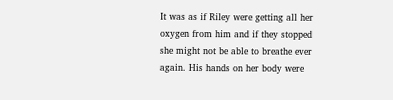It was as if Riley were getting all her oxygen from him and if they stopped she might not be able to breathe ever again. His hands on her body were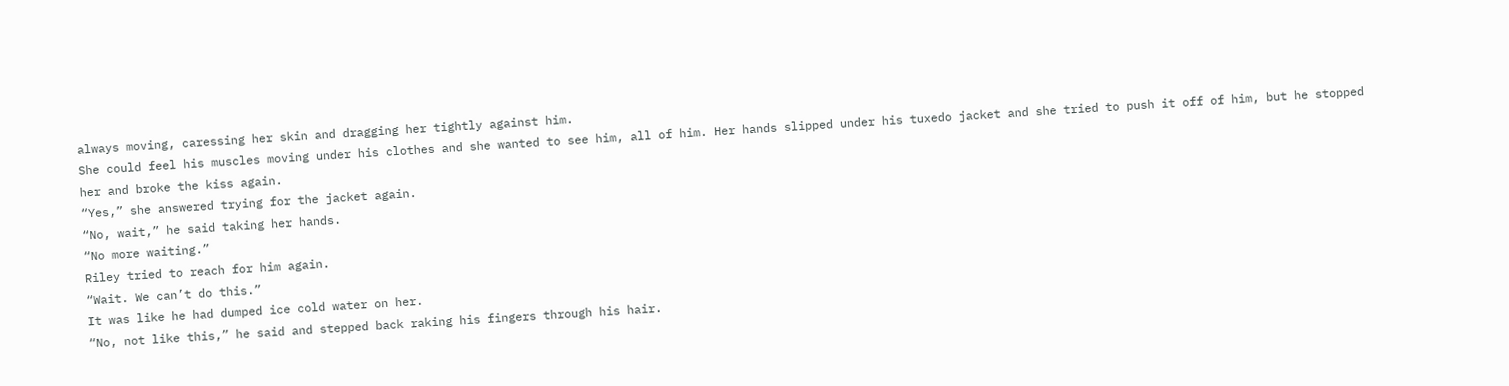always moving, caressing her skin and dragging her tightly against him.
She could feel his muscles moving under his clothes and she wanted to see him, all of him. Her hands slipped under his tuxedo jacket and she tried to push it off of him, but he stopped her and broke the kiss again.
“Yes,” she answered trying for the jacket again.
“No, wait,” he said taking her hands.
“No more waiting.”
Riley tried to reach for him again.
“Wait. We can’t do this.”
It was like he had dumped ice cold water on her.
“No, not like this,” he said and stepped back raking his fingers through his hair.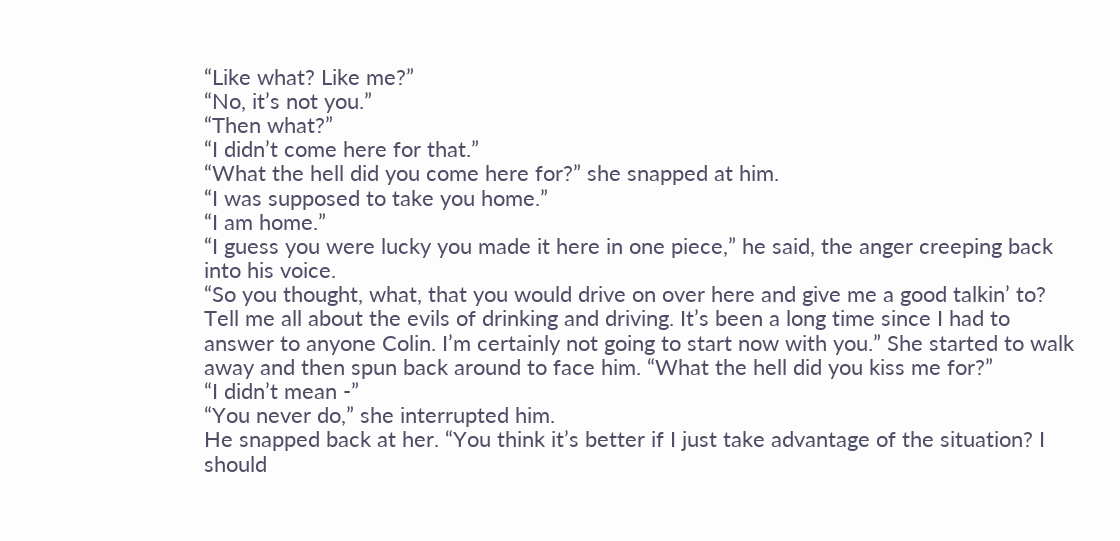“Like what? Like me?”
“No, it’s not you.”
“Then what?”
“I didn’t come here for that.”
“What the hell did you come here for?” she snapped at him.
“I was supposed to take you home.”
“I am home.”
“I guess you were lucky you made it here in one piece,” he said, the anger creeping back into his voice.
“So you thought, what, that you would drive on over here and give me a good talkin’ to? Tell me all about the evils of drinking and driving. It’s been a long time since I had to answer to anyone Colin. I’m certainly not going to start now with you.” She started to walk away and then spun back around to face him. “What the hell did you kiss me for?”
“I didn’t mean -”
“You never do,” she interrupted him.
He snapped back at her. “You think it’s better if I just take advantage of the situation? I should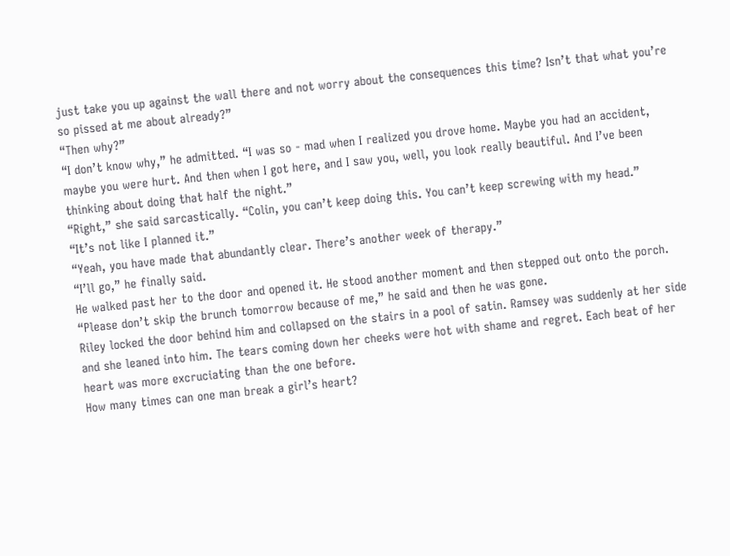just take you up against the wall there and not worry about the consequences this time? Isn’t that what you’re so pissed at me about already?”
“Then why?”
“I don’t know why,” he admitted. “I was so - mad when I realized you drove home. Maybe you had an accident, maybe you were hurt. And then when I got here, and I saw you, well, you look really beautiful. And I’ve been thinking about doing that half the night.”
“Right,” she said sarcastically. “Colin, you can’t keep doing this. You can’t keep screwing with my head.”
“It’s not like I planned it.”
“Yeah, you have made that abundantly clear. There’s another week of therapy.”
“I’ll go,” he finally said.
He walked past her to the door and opened it. He stood another moment and then stepped out onto the porch.
“Please don’t skip the brunch tomorrow because of me,” he said and then he was gone.
Riley locked the door behind him and collapsed on the stairs in a pool of satin. Ramsey was suddenly at her side and she leaned into him. The tears coming down her cheeks were hot with shame and regret. Each beat of her heart was more excruciating than the one before.
How many times can one man break a girl’s heart?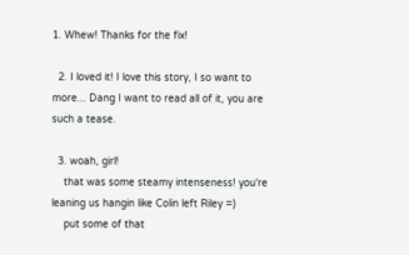1. Whew! Thanks for the fix!

  2. I loved it! I love this story, I so want to more... Dang I want to read all of it, you are such a tease.

  3. woah, girl!
    that was some steamy intenseness! you're leaning us hangin like Colin left Riley =)
    put some of that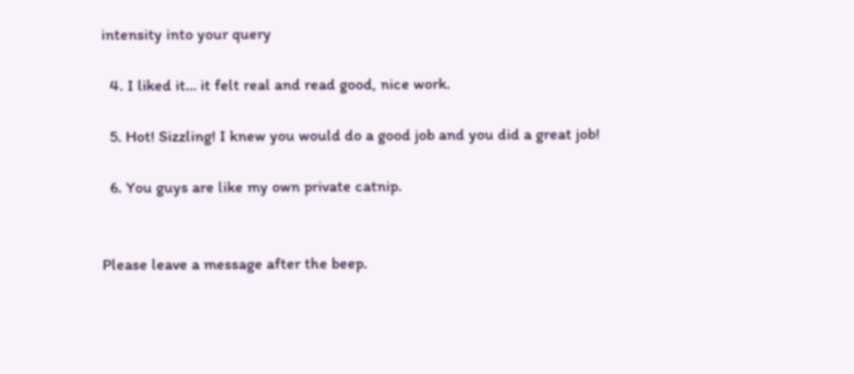intensity into your query

  4. I liked it… it felt real and read good, nice work.

  5. Hot! Sizzling! I knew you would do a good job and you did a great job!

  6. You guys are like my own private catnip.


Please leave a message after the beep.